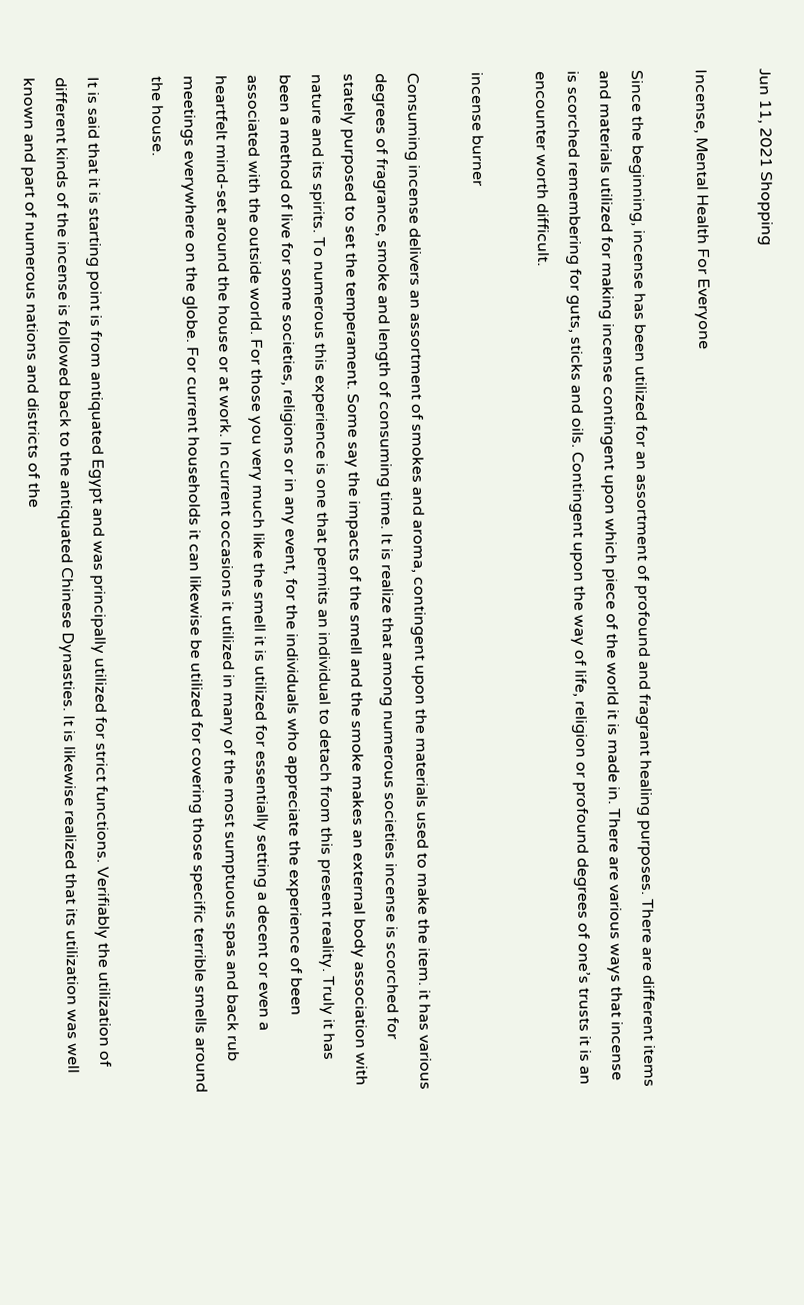Jun 11, 2021 Shopping

Incense, Mental Health For Everyone

Since the beginning, incense has been utilized for an assortment of profound and fragrant healing purposes. There are different items and materials utilized for making incense contingent upon which piece of the world it is made in. There are various ways that incense is scorched remembering for guts, sticks and oils. Contingent upon the way of life, religion or profound degrees of one’s trusts it is an encounter worth difficult.

incense burner

Consuming incense delivers an assortment of smokes and aroma, contingent upon the materials used to make the item. it has various degrees of fragrance, smoke and length of consuming time. It is realize that among numerous societies incense is scorched for stately purposed to set the temperament. Some say the impacts of the smell and the smoke makes an external body association with nature and its spirits. To numerous this experience is one that permits an individual to detach from this present reality. Truly it has been a method of live for some societies, religions or in any event, for the individuals who appreciate the experience of been associated with the outside world. For those you very much like the smell it is utilized for essentially setting a decent or even a heartfelt mind-set around the house or at work. In current occasions it utilized in many of the most sumptuous spas and back rub meetings everywhere on the globe. For current households it can likewise be utilized for covering those specific terrible smells around the house.

It is said that it is starting point is from antiquated Egypt and was principally utilized for strict functions. Verifiably the utilization of different kinds of the incense is followed back to the antiquated Chinese Dynasties. It is likewise realized that its utilization was well known and part of numerous nations and districts of the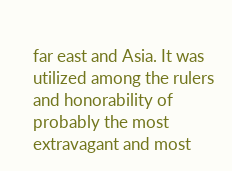far east and Asia. It was utilized among the rulers and honorability of probably the most extravagant and most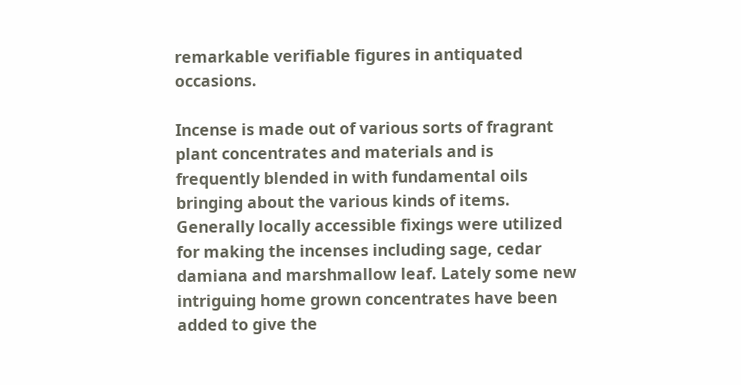remarkable verifiable figures in antiquated occasions.

Incense is made out of various sorts of fragrant plant concentrates and materials and is frequently blended in with fundamental oils bringing about the various kinds of items. Generally locally accessible fixings were utilized for making the incenses including sage, cedar damiana and marshmallow leaf. Lately some new intriguing home grown concentrates have been added to give the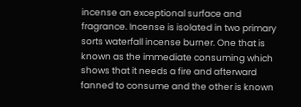incense an exceptional surface and fragrance. Incense is isolated in two primary sorts waterfall incense burner. One that is known as the immediate consuming which shows that it needs a fire and afterward fanned to consume and the other is known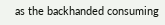as the backhanded consuming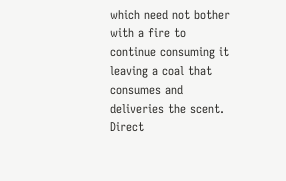which need not bother with a fire to continue consuming it leaving a coal that consumes and deliveries the scent. Direct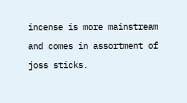incense is more mainstream and comes in assortment of joss sticks.